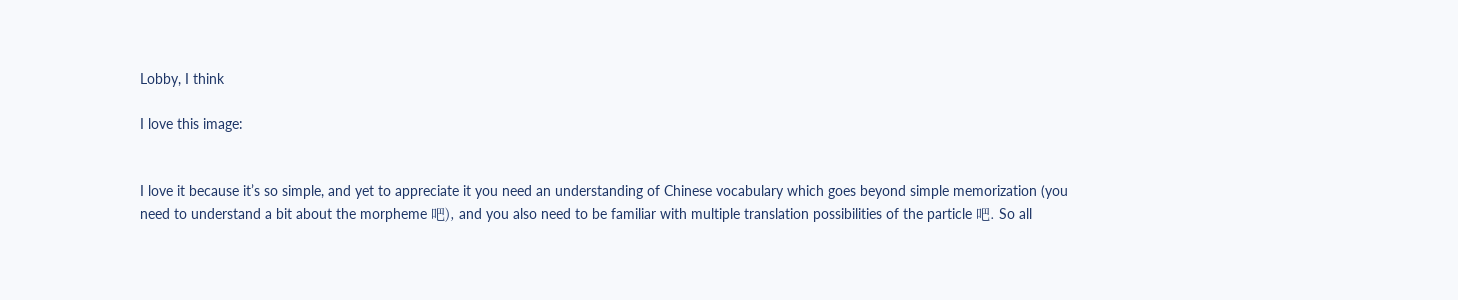Lobby, I think

I love this image:


I love it because it’s so simple, and yet to appreciate it you need an understanding of Chinese vocabulary which goes beyond simple memorization (you need to understand a bit about the morpheme 吧), and you also need to be familiar with multiple translation possibilities of the particle 吧. So all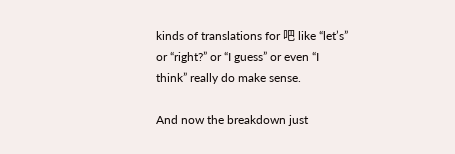kinds of translations for 吧 like “let’s” or “right?” or “I guess” or even “I think” really do make sense.

And now the breakdown just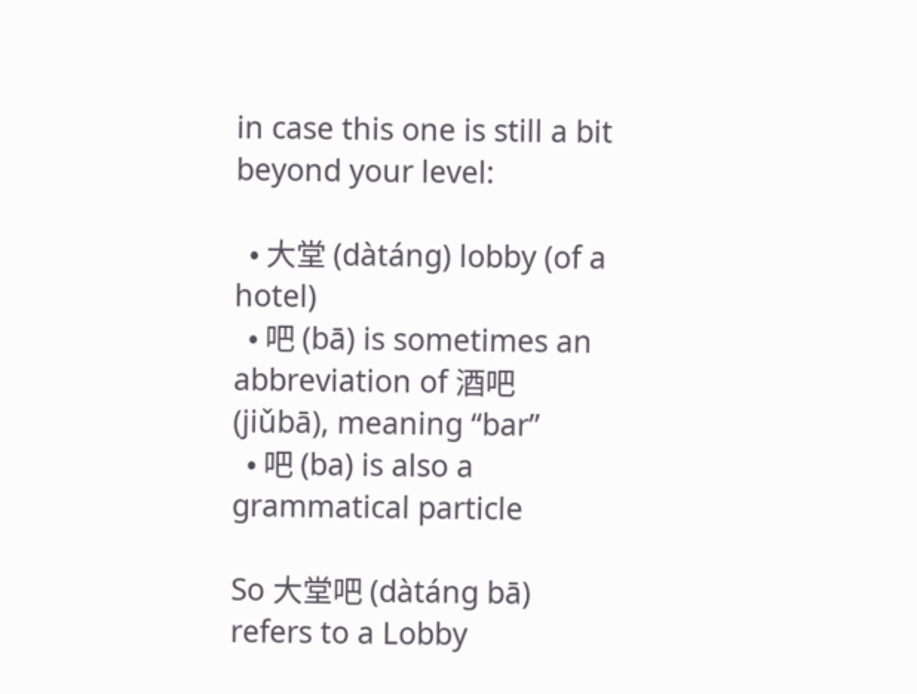in case this one is still a bit beyond your level:

  • 大堂 (dàtáng) lobby (of a hotel)
  • 吧 (bā) is sometimes an abbreviation of 酒吧 (jiǔbā), meaning “bar”
  • 吧 (ba) is also a grammatical particle

So 大堂吧 (dàtáng bā) refers to a Lobby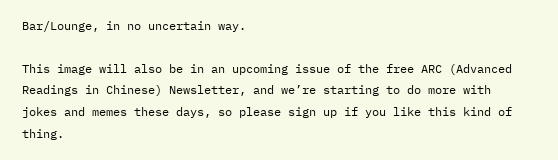Bar/Lounge, in no uncertain way.

This image will also be in an upcoming issue of the free ARC (Advanced Readings in Chinese) Newsletter, and we’re starting to do more with jokes and memes these days, so please sign up if you like this kind of thing.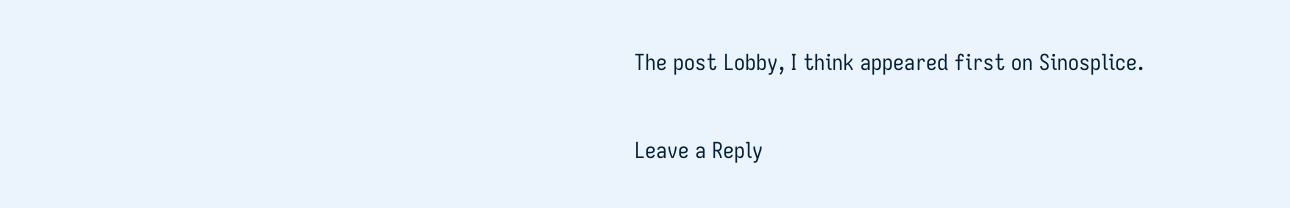The post Lobby, I think appeared first on Sinosplice.

Leave a Reply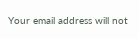Your email address will not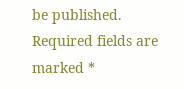be published. Required fields are marked *